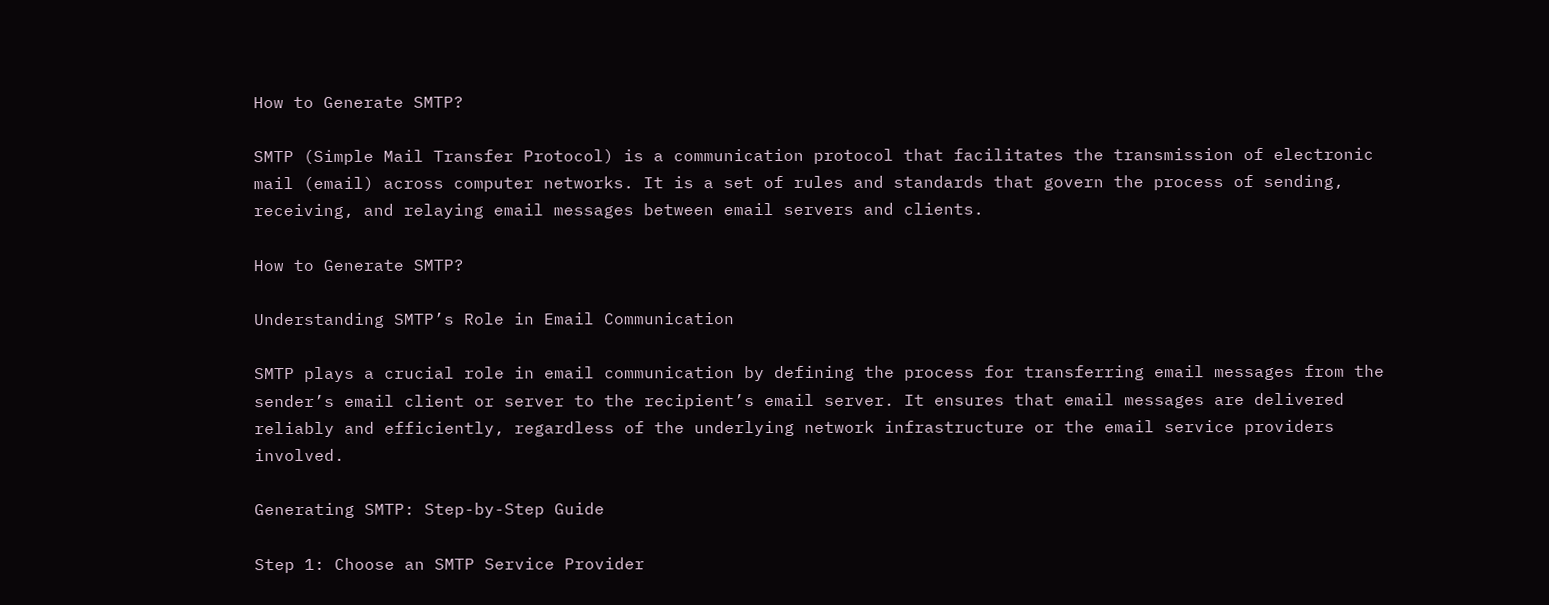How to Generate SMTP?

SMTP (Simple Mail Transfer Protocol) is a communication protocol that facilitates the transmission of electronic mail (email) across computer networks. It is a set of rules and standards that govern the process of sending, receiving, and relaying email messages between email servers and clients.

How to Generate SMTP?

Understanding SMTP’s Role in Email Communication

SMTP plays a crucial role in email communication by defining the process for transferring email messages from the sender’s email client or server to the recipient’s email server. It ensures that email messages are delivered reliably and efficiently, regardless of the underlying network infrastructure or the email service providers involved.

Generating SMTP: Step-by-Step Guide

Step 1: Choose an SMTP Service Provider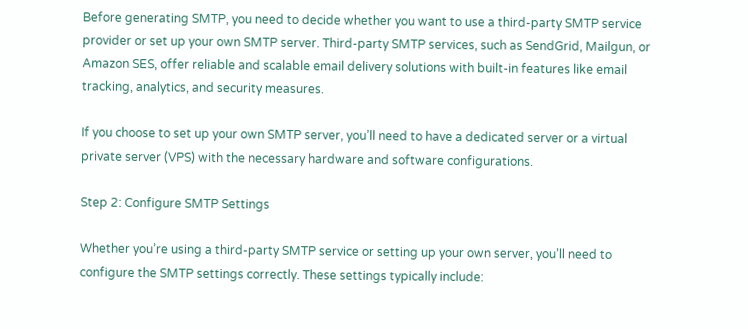Before generating SMTP, you need to decide whether you want to use a third-party SMTP service provider or set up your own SMTP server. Third-party SMTP services, such as SendGrid, Mailgun, or Amazon SES, offer reliable and scalable email delivery solutions with built-in features like email tracking, analytics, and security measures.

If you choose to set up your own SMTP server, you’ll need to have a dedicated server or a virtual private server (VPS) with the necessary hardware and software configurations.

Step 2: Configure SMTP Settings

Whether you’re using a third-party SMTP service or setting up your own server, you’ll need to configure the SMTP settings correctly. These settings typically include: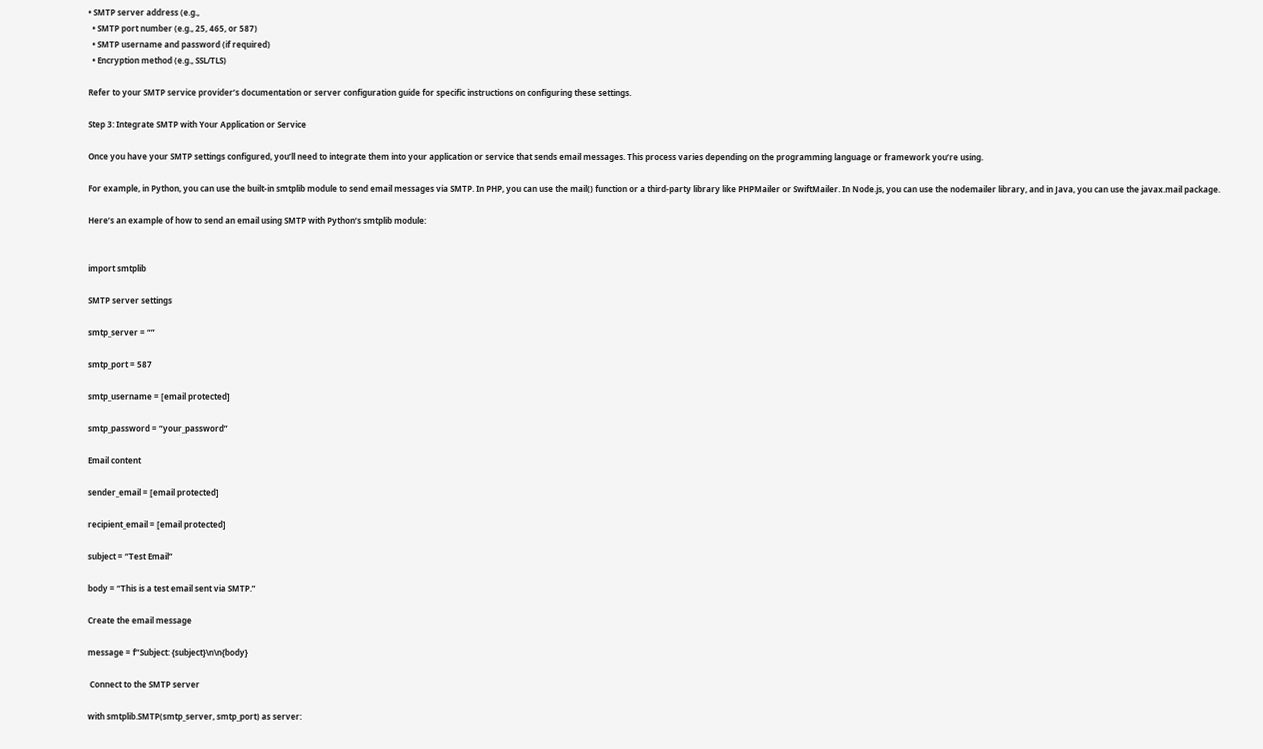• SMTP server address (e.g.,
  • SMTP port number (e.g., 25, 465, or 587)
  • SMTP username and password (if required)
  • Encryption method (e.g., SSL/TLS)

Refer to your SMTP service provider’s documentation or server configuration guide for specific instructions on configuring these settings.

Step 3: Integrate SMTP with Your Application or Service

Once you have your SMTP settings configured, you’ll need to integrate them into your application or service that sends email messages. This process varies depending on the programming language or framework you’re using.

For example, in Python, you can use the built-in smtplib module to send email messages via SMTP. In PHP, you can use the mail() function or a third-party library like PHPMailer or SwiftMailer. In Node.js, you can use the nodemailer library, and in Java, you can use the javax.mail package.

Here’s an example of how to send an email using SMTP with Python’s smtplib module:


import smtplib

SMTP server settings

smtp_server = “”

smtp_port = 587

smtp_username = [email protected]

smtp_password = “your_password”

Email content

sender_email = [email protected]

recipient_email = [email protected]

subject = “Test Email”

body = “This is a test email sent via SMTP.”

Create the email message

message = f”Subject: {subject}\n\n{body}

 Connect to the SMTP server

with smtplib.SMTP(smtp_server, smtp_port) as server: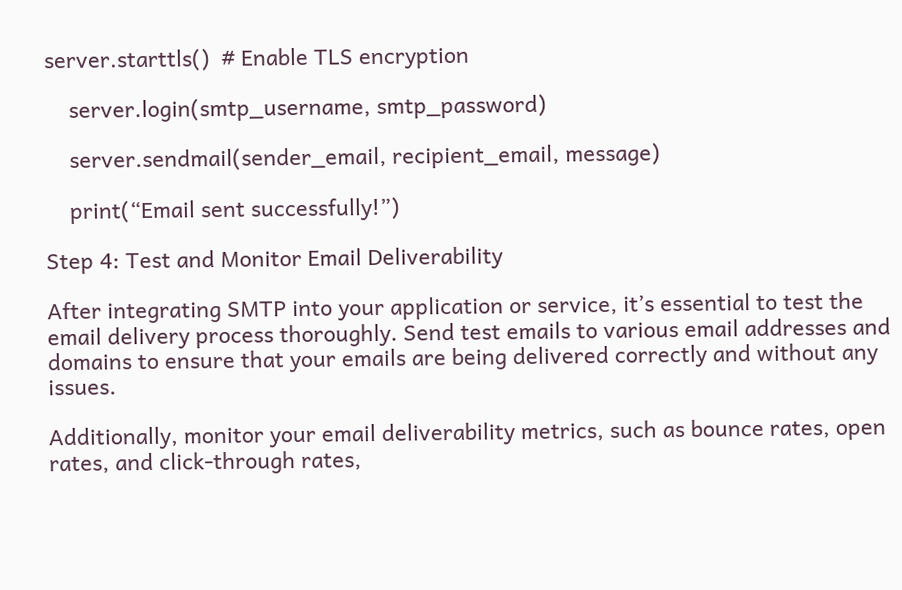server.starttls()  # Enable TLS encryption

    server.login(smtp_username, smtp_password)

    server.sendmail(sender_email, recipient_email, message)

    print(“Email sent successfully!”)

Step 4: Test and Monitor Email Deliverability

After integrating SMTP into your application or service, it’s essential to test the email delivery process thoroughly. Send test emails to various email addresses and domains to ensure that your emails are being delivered correctly and without any issues.

Additionally, monitor your email deliverability metrics, such as bounce rates, open rates, and click-through rates,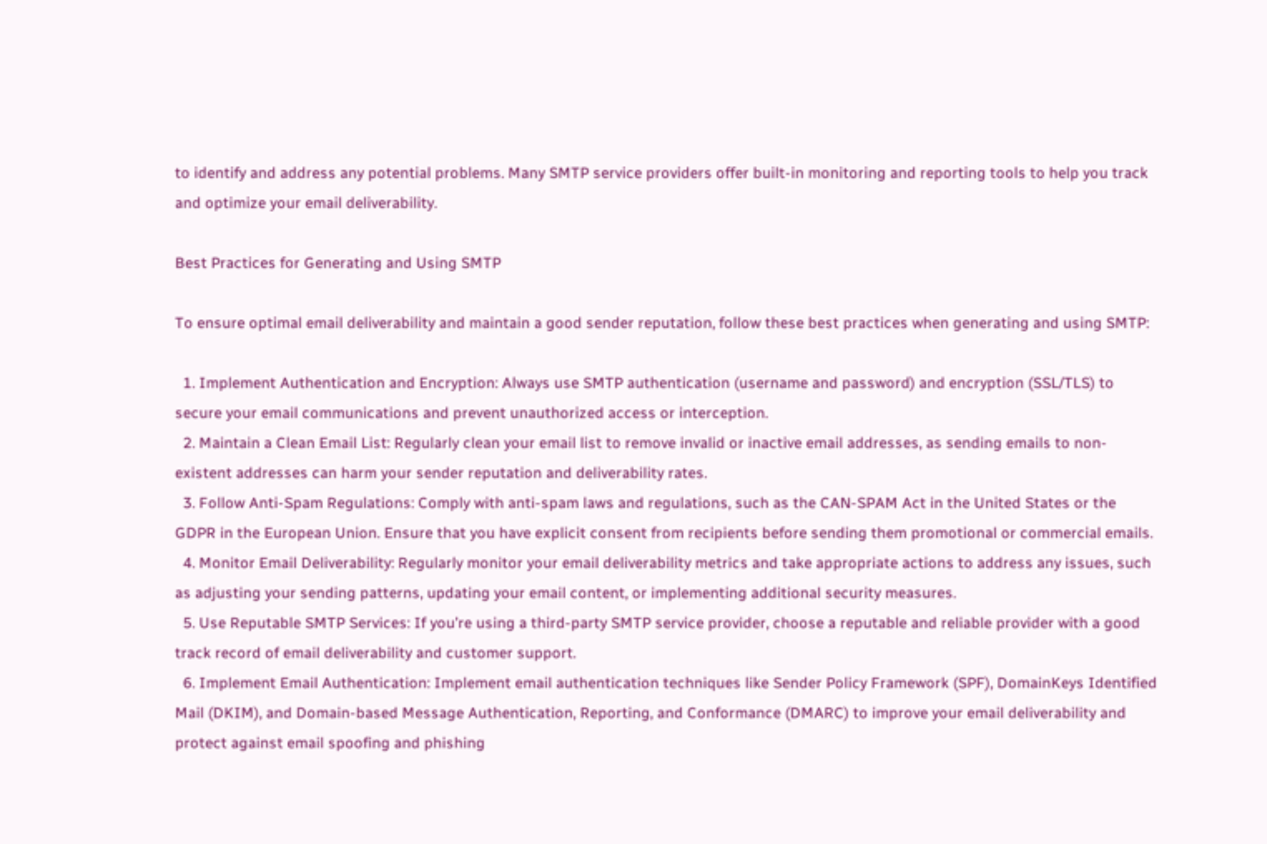to identify and address any potential problems. Many SMTP service providers offer built-in monitoring and reporting tools to help you track and optimize your email deliverability.

Best Practices for Generating and Using SMTP

To ensure optimal email deliverability and maintain a good sender reputation, follow these best practices when generating and using SMTP:

  1. Implement Authentication and Encryption: Always use SMTP authentication (username and password) and encryption (SSL/TLS) to secure your email communications and prevent unauthorized access or interception.
  2. Maintain a Clean Email List: Regularly clean your email list to remove invalid or inactive email addresses, as sending emails to non-existent addresses can harm your sender reputation and deliverability rates.
  3. Follow Anti-Spam Regulations: Comply with anti-spam laws and regulations, such as the CAN-SPAM Act in the United States or the GDPR in the European Union. Ensure that you have explicit consent from recipients before sending them promotional or commercial emails.
  4. Monitor Email Deliverability: Regularly monitor your email deliverability metrics and take appropriate actions to address any issues, such as adjusting your sending patterns, updating your email content, or implementing additional security measures.
  5. Use Reputable SMTP Services: If you’re using a third-party SMTP service provider, choose a reputable and reliable provider with a good track record of email deliverability and customer support.
  6. Implement Email Authentication: Implement email authentication techniques like Sender Policy Framework (SPF), DomainKeys Identified Mail (DKIM), and Domain-based Message Authentication, Reporting, and Conformance (DMARC) to improve your email deliverability and protect against email spoofing and phishing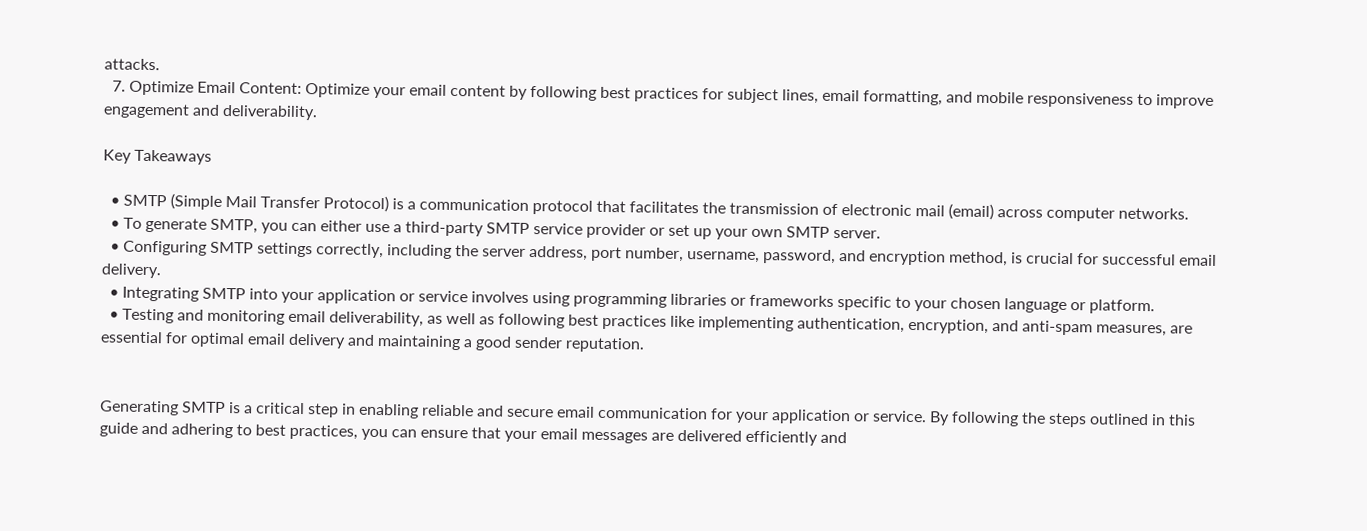attacks.
  7. Optimize Email Content: Optimize your email content by following best practices for subject lines, email formatting, and mobile responsiveness to improve engagement and deliverability.

Key Takeaways

  • SMTP (Simple Mail Transfer Protocol) is a communication protocol that facilitates the transmission of electronic mail (email) across computer networks.
  • To generate SMTP, you can either use a third-party SMTP service provider or set up your own SMTP server.
  • Configuring SMTP settings correctly, including the server address, port number, username, password, and encryption method, is crucial for successful email delivery.
  • Integrating SMTP into your application or service involves using programming libraries or frameworks specific to your chosen language or platform.
  • Testing and monitoring email deliverability, as well as following best practices like implementing authentication, encryption, and anti-spam measures, are essential for optimal email delivery and maintaining a good sender reputation.


Generating SMTP is a critical step in enabling reliable and secure email communication for your application or service. By following the steps outlined in this guide and adhering to best practices, you can ensure that your email messages are delivered efficiently and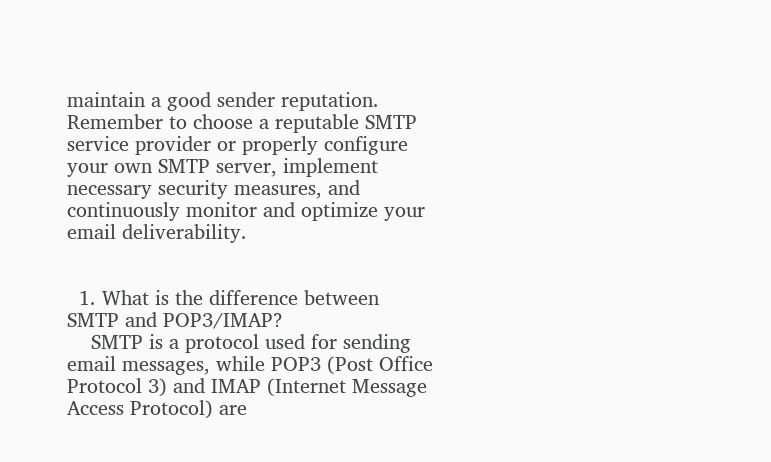maintain a good sender reputation. Remember to choose a reputable SMTP service provider or properly configure your own SMTP server, implement necessary security measures, and continuously monitor and optimize your email deliverability.


  1. What is the difference between SMTP and POP3/IMAP?
    SMTP is a protocol used for sending email messages, while POP3 (Post Office Protocol 3) and IMAP (Internet Message Access Protocol) are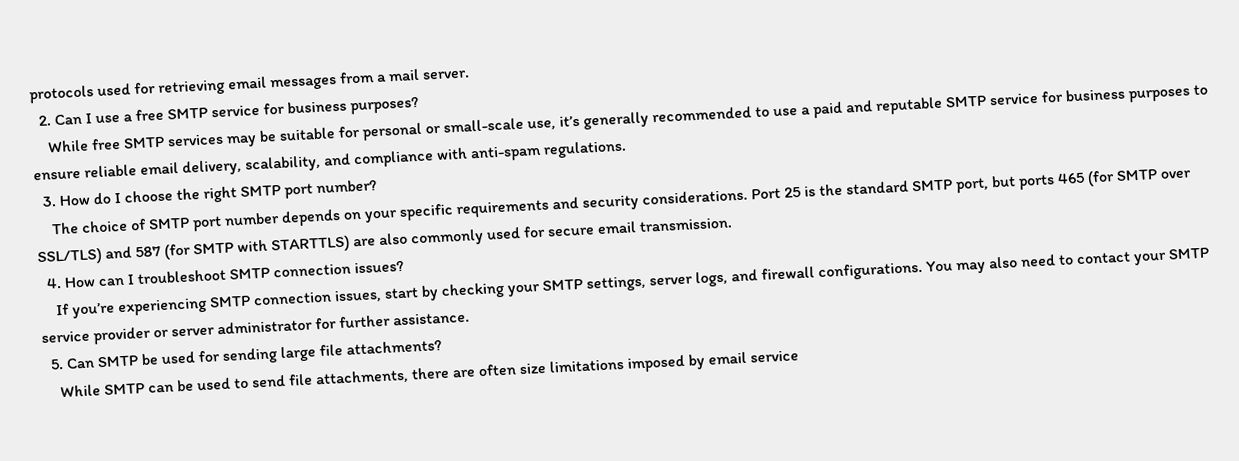protocols used for retrieving email messages from a mail server.
  2. Can I use a free SMTP service for business purposes?
    While free SMTP services may be suitable for personal or small-scale use, it’s generally recommended to use a paid and reputable SMTP service for business purposes to ensure reliable email delivery, scalability, and compliance with anti-spam regulations.
  3. How do I choose the right SMTP port number?
    The choice of SMTP port number depends on your specific requirements and security considerations. Port 25 is the standard SMTP port, but ports 465 (for SMTP over SSL/TLS) and 587 (for SMTP with STARTTLS) are also commonly used for secure email transmission.
  4. How can I troubleshoot SMTP connection issues?
    If you’re experiencing SMTP connection issues, start by checking your SMTP settings, server logs, and firewall configurations. You may also need to contact your SMTP service provider or server administrator for further assistance.
  5. Can SMTP be used for sending large file attachments?
    While SMTP can be used to send file attachments, there are often size limitations imposed by email service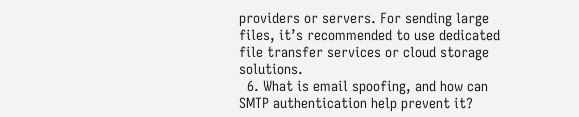providers or servers. For sending large files, it’s recommended to use dedicated file transfer services or cloud storage solutions.
  6. What is email spoofing, and how can SMTP authentication help prevent it?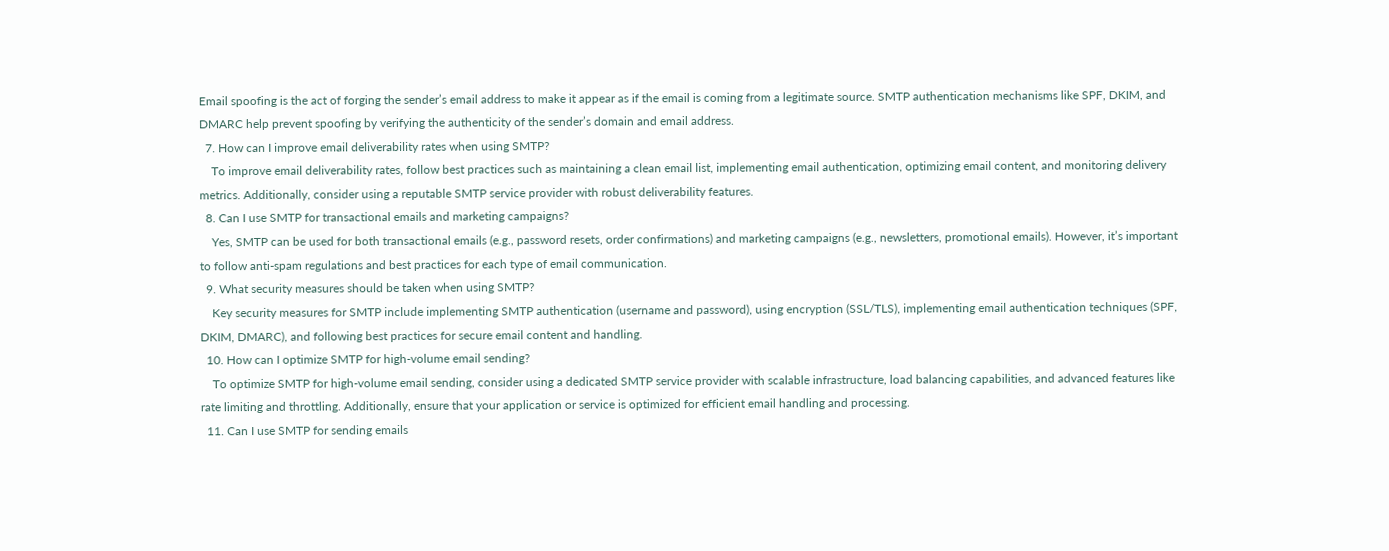Email spoofing is the act of forging the sender’s email address to make it appear as if the email is coming from a legitimate source. SMTP authentication mechanisms like SPF, DKIM, and DMARC help prevent spoofing by verifying the authenticity of the sender’s domain and email address.
  7. How can I improve email deliverability rates when using SMTP?
    To improve email deliverability rates, follow best practices such as maintaining a clean email list, implementing email authentication, optimizing email content, and monitoring delivery metrics. Additionally, consider using a reputable SMTP service provider with robust deliverability features.
  8. Can I use SMTP for transactional emails and marketing campaigns?
    Yes, SMTP can be used for both transactional emails (e.g., password resets, order confirmations) and marketing campaigns (e.g., newsletters, promotional emails). However, it’s important to follow anti-spam regulations and best practices for each type of email communication.
  9. What security measures should be taken when using SMTP?
    Key security measures for SMTP include implementing SMTP authentication (username and password), using encryption (SSL/TLS), implementing email authentication techniques (SPF, DKIM, DMARC), and following best practices for secure email content and handling.
  10. How can I optimize SMTP for high-volume email sending?
    To optimize SMTP for high-volume email sending, consider using a dedicated SMTP service provider with scalable infrastructure, load balancing capabilities, and advanced features like rate limiting and throttling. Additionally, ensure that your application or service is optimized for efficient email handling and processing.
  11. Can I use SMTP for sending emails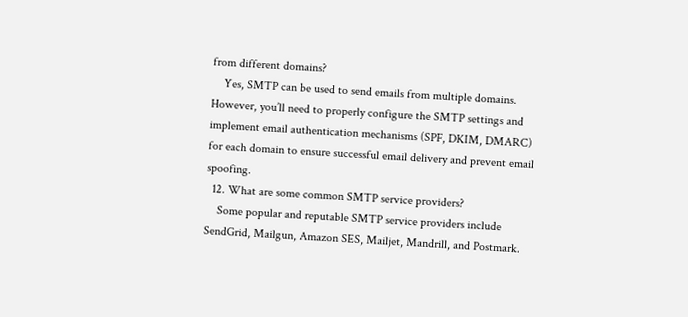from different domains?
    Yes, SMTP can be used to send emails from multiple domains. However, you’ll need to properly configure the SMTP settings and implement email authentication mechanisms (SPF, DKIM, DMARC) for each domain to ensure successful email delivery and prevent email spoofing.
  12. What are some common SMTP service providers?
    Some popular and reputable SMTP service providers include SendGrid, Mailgun, Amazon SES, Mailjet, Mandrill, and Postmark.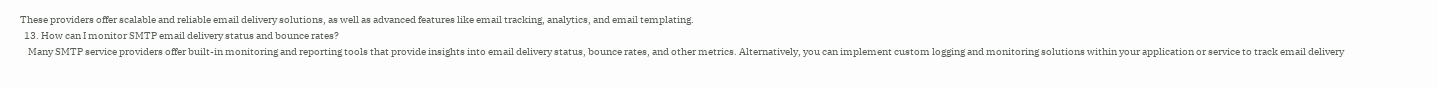These providers offer scalable and reliable email delivery solutions, as well as advanced features like email tracking, analytics, and email templating.
  13. How can I monitor SMTP email delivery status and bounce rates?
    Many SMTP service providers offer built-in monitoring and reporting tools that provide insights into email delivery status, bounce rates, and other metrics. Alternatively, you can implement custom logging and monitoring solutions within your application or service to track email delivery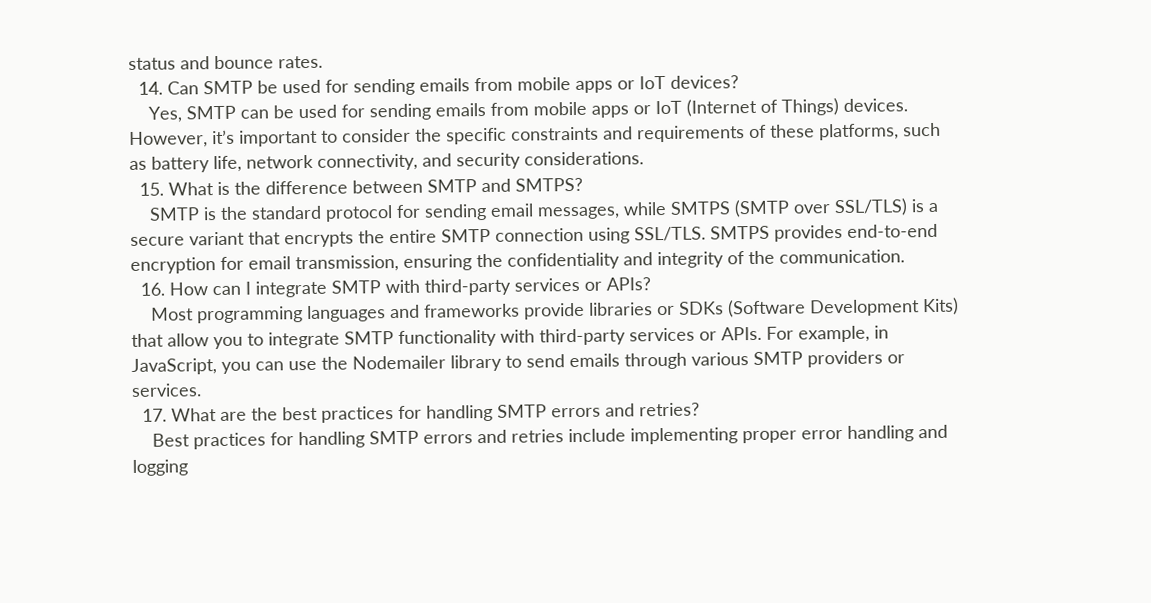status and bounce rates.
  14. Can SMTP be used for sending emails from mobile apps or IoT devices?
    Yes, SMTP can be used for sending emails from mobile apps or IoT (Internet of Things) devices. However, it’s important to consider the specific constraints and requirements of these platforms, such as battery life, network connectivity, and security considerations.
  15. What is the difference between SMTP and SMTPS?
    SMTP is the standard protocol for sending email messages, while SMTPS (SMTP over SSL/TLS) is a secure variant that encrypts the entire SMTP connection using SSL/TLS. SMTPS provides end-to-end encryption for email transmission, ensuring the confidentiality and integrity of the communication.
  16. How can I integrate SMTP with third-party services or APIs?
    Most programming languages and frameworks provide libraries or SDKs (Software Development Kits) that allow you to integrate SMTP functionality with third-party services or APIs. For example, in JavaScript, you can use the Nodemailer library to send emails through various SMTP providers or services.
  17. What are the best practices for handling SMTP errors and retries?
    Best practices for handling SMTP errors and retries include implementing proper error handling and logging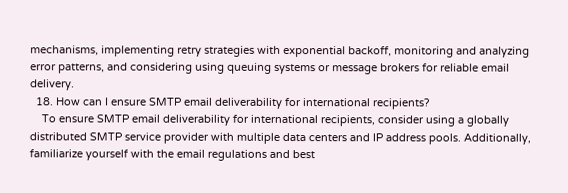mechanisms, implementing retry strategies with exponential backoff, monitoring and analyzing error patterns, and considering using queuing systems or message brokers for reliable email delivery.
  18. How can I ensure SMTP email deliverability for international recipients?
    To ensure SMTP email deliverability for international recipients, consider using a globally distributed SMTP service provider with multiple data centers and IP address pools. Additionally, familiarize yourself with the email regulations and best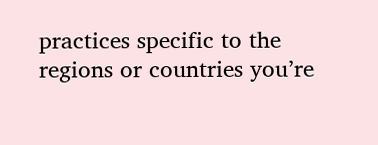practices specific to the regions or countries you’re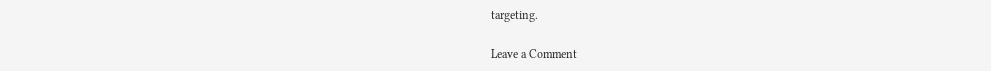targeting.

Leave a Comment